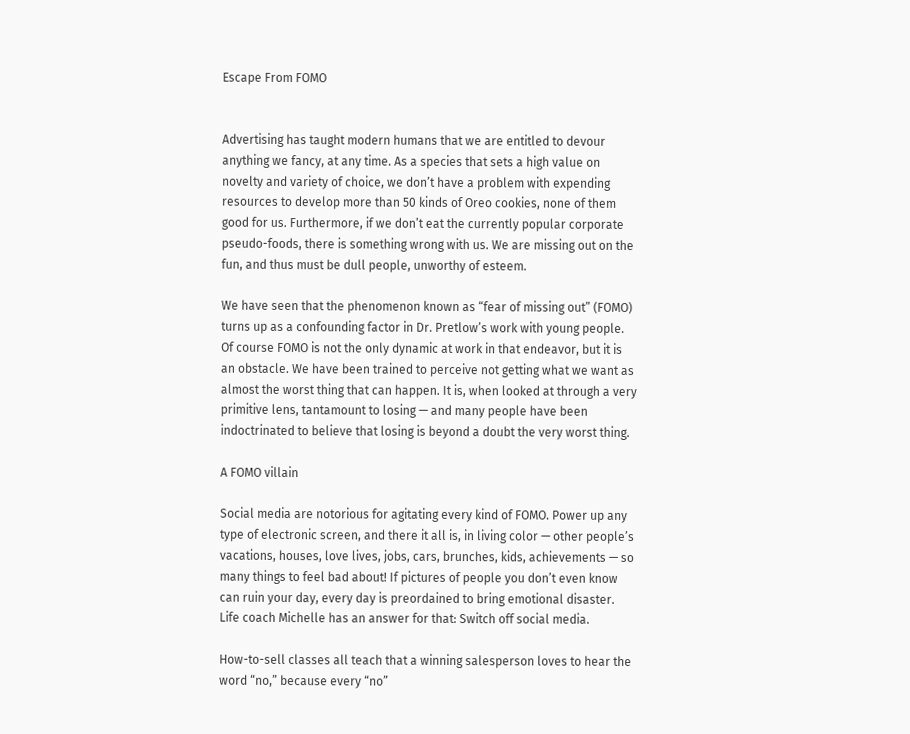Escape From FOMO


Advertising has taught modern humans that we are entitled to devour anything we fancy, at any time. As a species that sets a high value on novelty and variety of choice, we don’t have a problem with expending resources to develop more than 50 kinds of Oreo cookies, none of them good for us. Furthermore, if we don’t eat the currently popular corporate pseudo-foods, there is something wrong with us. We are missing out on the fun, and thus must be dull people, unworthy of esteem.

We have seen that the phenomenon known as “fear of missing out” (FOMO) turns up as a confounding factor in Dr. Pretlow’s work with young people. Of course FOMO is not the only dynamic at work in that endeavor, but it is an obstacle. We have been trained to perceive not getting what we want as almost the worst thing that can happen. It is, when looked at through a very primitive lens, tantamount to losing — and many people have been indoctrinated to believe that losing is beyond a doubt the very worst thing.

A FOMO villain

Social media are notorious for agitating every kind of FOMO. Power up any type of electronic screen, and there it all is, in living color — other people’s vacations, houses, love lives, jobs, cars, brunches, kids, achievements — so many things to feel bad about! If pictures of people you don’t even know can ruin your day, every day is preordained to bring emotional disaster. Life coach Michelle has an answer for that: Switch off social media.

How-to-sell classes all teach that a winning salesperson loves to hear the word “no,” because every “no”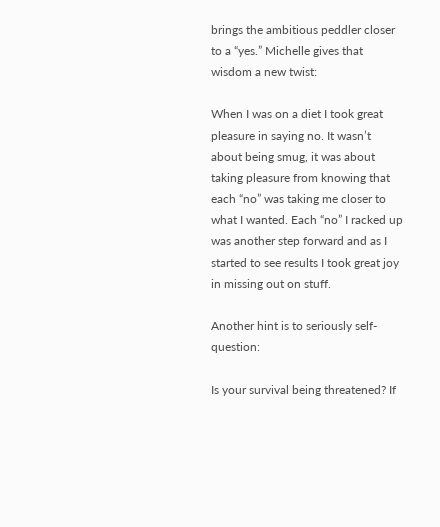brings the ambitious peddler closer to a “yes.” Michelle gives that wisdom a new twist:

When I was on a diet I took great pleasure in saying no. It wasn’t about being smug, it was about taking pleasure from knowing that each “no” was taking me closer to what I wanted. Each “no” I racked up was another step forward and as I started to see results I took great joy in missing out on stuff.

Another hint is to seriously self-question:

Is your survival being threatened? If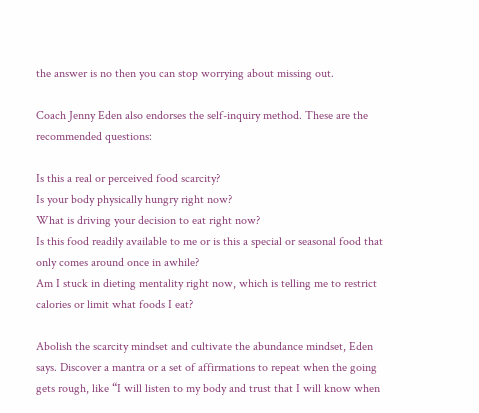the answer is no then you can stop worrying about missing out.

Coach Jenny Eden also endorses the self-inquiry method. These are the recommended questions:

Is this a real or perceived food scarcity?
Is your body physically hungry right now?
What is driving your decision to eat right now?
Is this food readily available to me or is this a special or seasonal food that only comes around once in awhile?
Am I stuck in dieting mentality right now, which is telling me to restrict calories or limit what foods I eat?

Abolish the scarcity mindset and cultivate the abundance mindset, Eden says. Discover a mantra or a set of affirmations to repeat when the going gets rough, like “I will listen to my body and trust that I will know when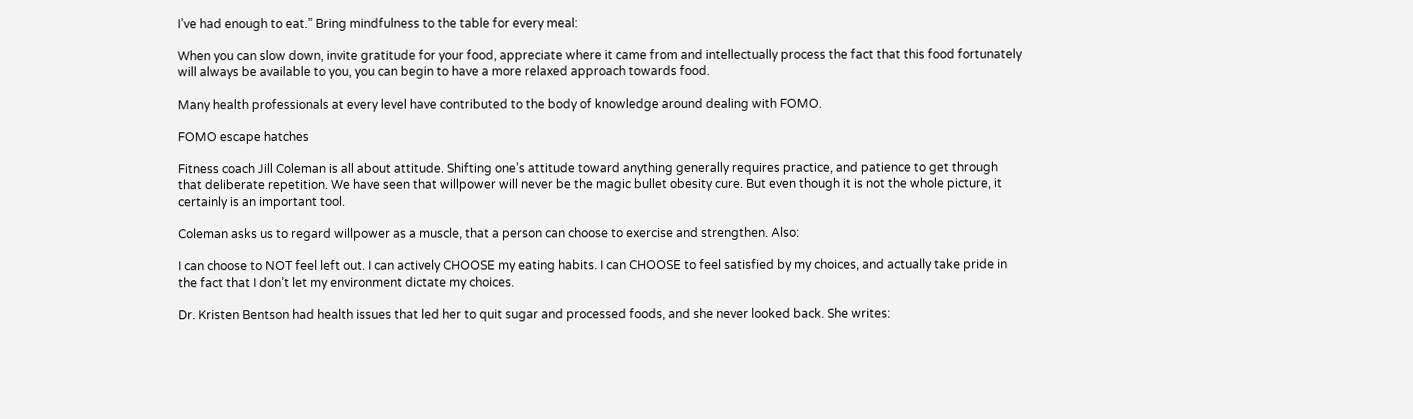I’ve had enough to eat.” Bring mindfulness to the table for every meal:

When you can slow down, invite gratitude for your food, appreciate where it came from and intellectually process the fact that this food fortunately will always be available to you, you can begin to have a more relaxed approach towards food.

Many health professionals at every level have contributed to the body of knowledge around dealing with FOMO.

FOMO escape hatches

Fitness coach Jill Coleman is all about attitude. Shifting one’s attitude toward anything generally requires practice, and patience to get through that deliberate repetition. We have seen that willpower will never be the magic bullet obesity cure. But even though it is not the whole picture, it certainly is an important tool.

Coleman asks us to regard willpower as a muscle, that a person can choose to exercise and strengthen. Also:

I can choose to NOT feel left out. I can actively CHOOSE my eating habits. I can CHOOSE to feel satisfied by my choices, and actually take pride in the fact that I don’t let my environment dictate my choices.

Dr. Kristen Bentson had health issues that led her to quit sugar and processed foods, and she never looked back. She writes: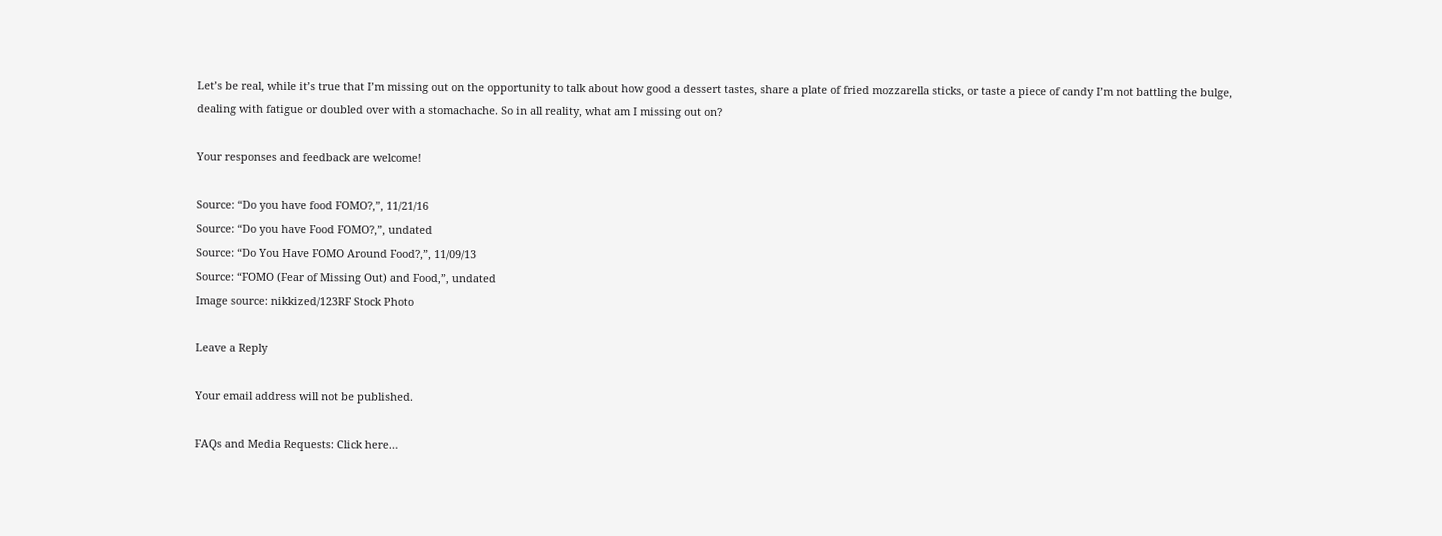Let’s be real, while it’s true that I’m missing out on the opportunity to talk about how good a dessert tastes, share a plate of fried mozzarella sticks, or taste a piece of candy I’m not battling the bulge, dealing with fatigue or doubled over with a stomachache. So in all reality, what am I missing out on?

Your responses and feedback are welcome!

Source: “Do you have food FOMO?,”, 11/21/16
Source: “Do you have Food FOMO?,”, undated
Source: “Do You Have FOMO Around Food?,”, 11/09/13
Source: “FOMO (Fear of Missing Out) and Food,”, undated
Image source: nikkized/123RF Stock Photo

Leave a Reply

Your email address will not be published.

FAQs and Media Requests: Click here…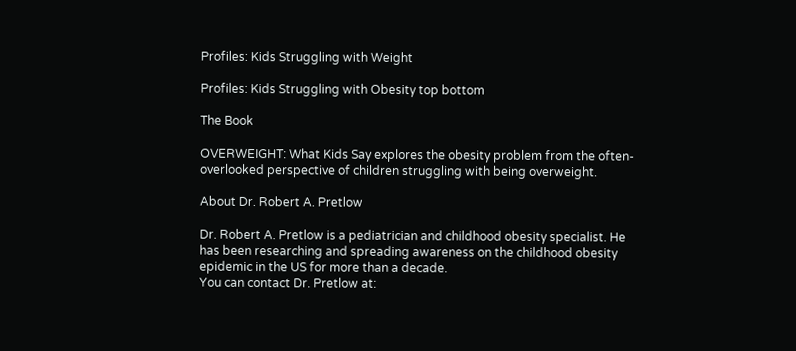Profiles: Kids Struggling with Weight

Profiles: Kids Struggling with Obesity top bottom

The Book

OVERWEIGHT: What Kids Say explores the obesity problem from the often-overlooked perspective of children struggling with being overweight.

About Dr. Robert A. Pretlow

Dr. Robert A. Pretlow is a pediatrician and childhood obesity specialist. He has been researching and spreading awareness on the childhood obesity epidemic in the US for more than a decade.
You can contact Dr. Pretlow at: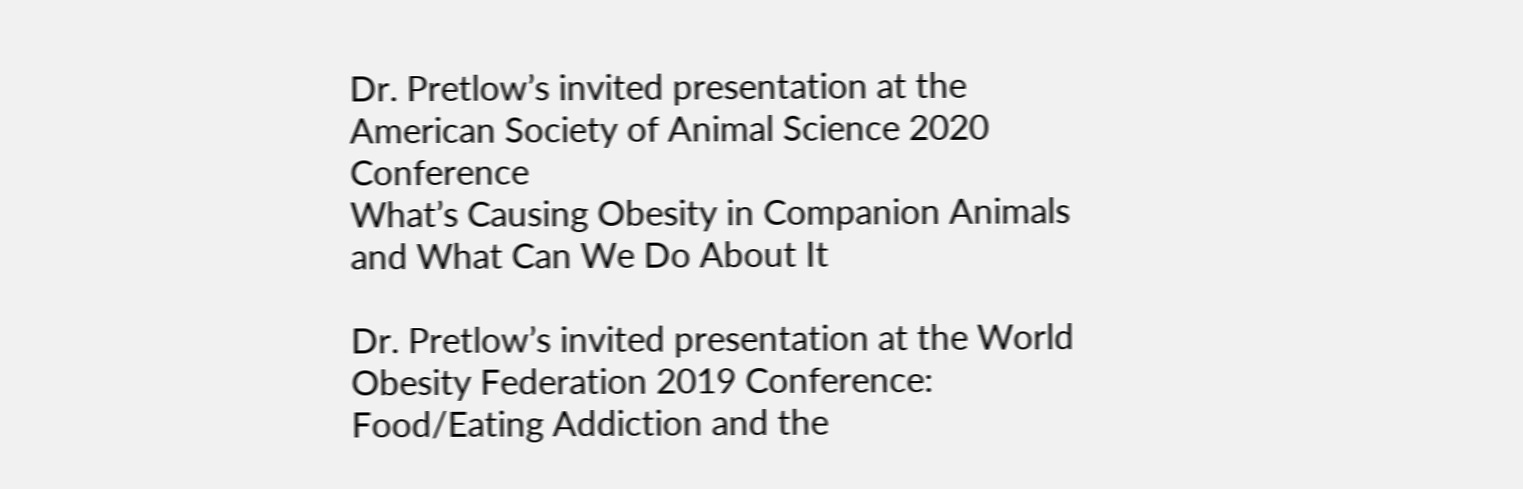Dr. Pretlow’s invited presentation at the American Society of Animal Science 2020 Conference
What’s Causing Obesity in Companion Animals and What Can We Do About It

Dr. Pretlow’s invited presentation at the World Obesity Federation 2019 Conference:
Food/Eating Addiction and the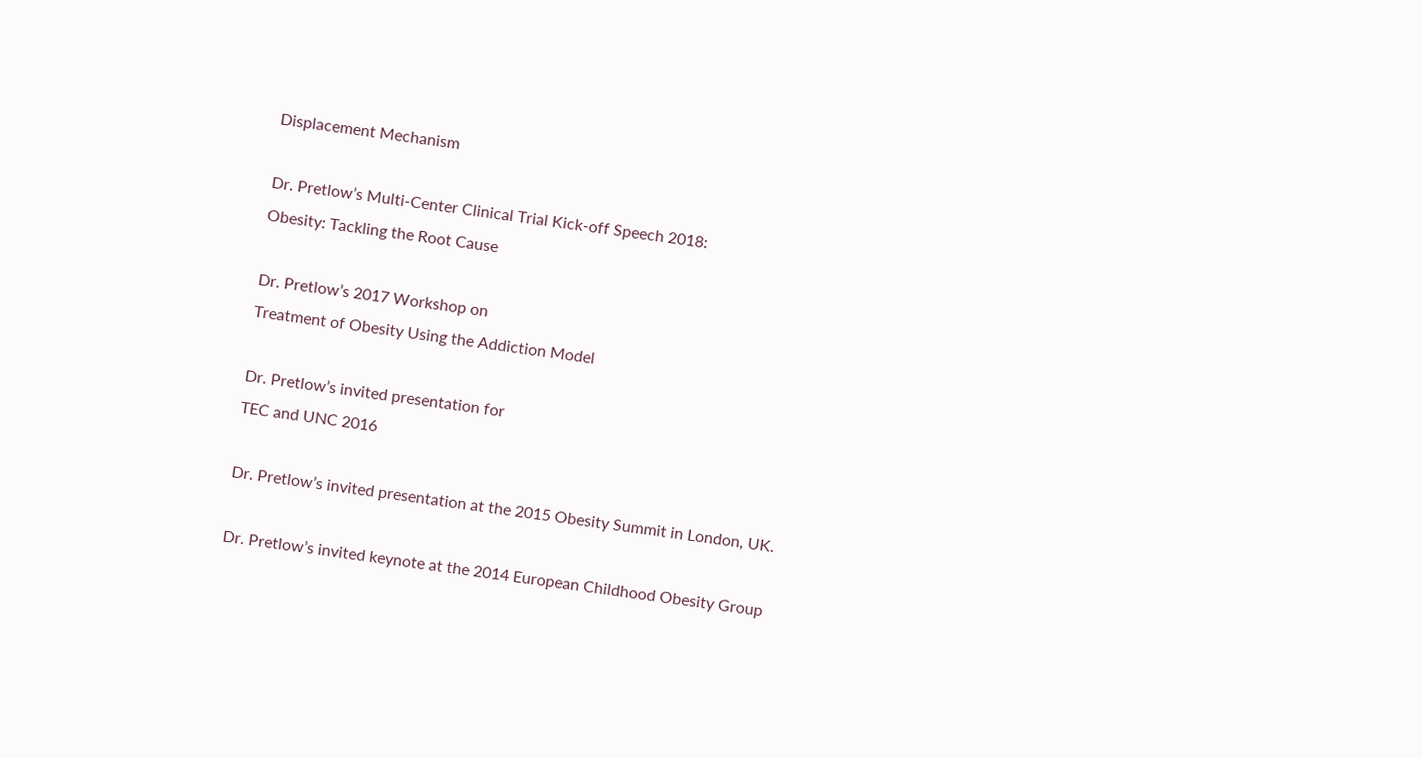Displacement Mechanism

Dr. Pretlow’s Multi-Center Clinical Trial Kick-off Speech 2018:
Obesity: Tackling the Root Cause

Dr. Pretlow’s 2017 Workshop on
Treatment of Obesity Using the Addiction Model

Dr. Pretlow’s invited presentation for
TEC and UNC 2016

Dr. Pretlow’s invited presentation at the 2015 Obesity Summit in London, UK.

Dr. Pretlow’s invited keynote at the 2014 European Childhood Obesity Group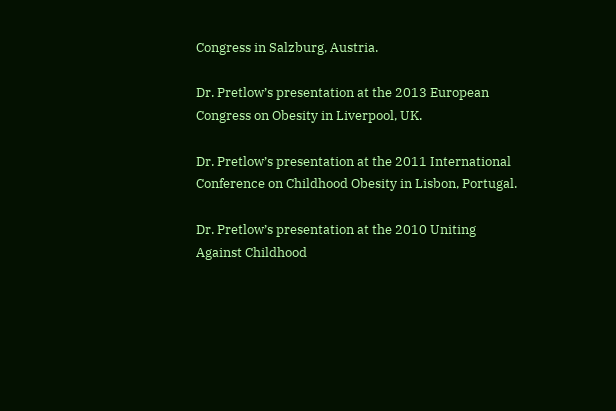Congress in Salzburg, Austria.

Dr. Pretlow’s presentation at the 2013 European Congress on Obesity in Liverpool, UK.

Dr. Pretlow’s presentation at the 2011 International Conference on Childhood Obesity in Lisbon, Portugal.

Dr. Pretlow’s presentation at the 2010 Uniting Against Childhood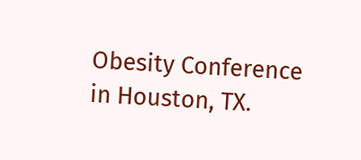Obesity Conference in Houston, TX.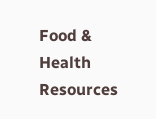Food & Health Resources